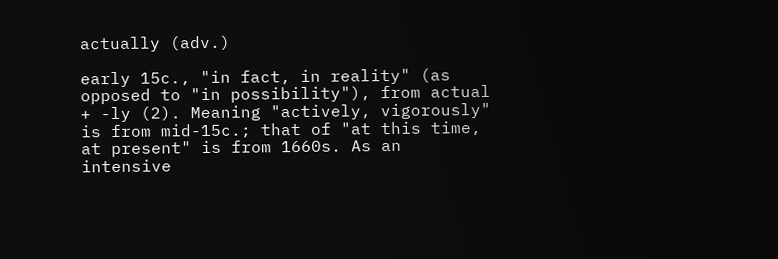actually (adv.)

early 15c., "in fact, in reality" (as opposed to "in possibility"), from actual + -ly (2). Meaning "actively, vigorously" is from mid-15c.; that of "at this time, at present" is from 1660s. As an intensive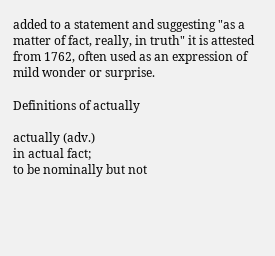added to a statement and suggesting "as a matter of fact, really, in truth" it is attested from 1762, often used as an expression of mild wonder or surprise.

Definitions of actually

actually (adv.)
in actual fact;
to be nominally but not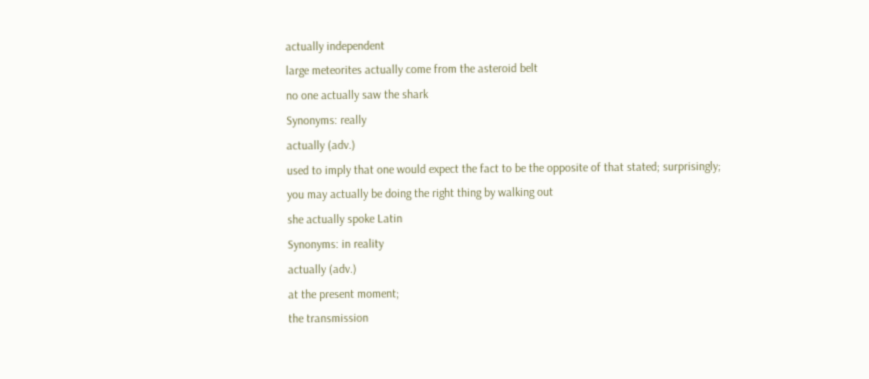actually independent
large meteorites actually come from the asteroid belt
no one actually saw the shark
Synonyms: really
actually (adv.)
used to imply that one would expect the fact to be the opposite of that stated; surprisingly;
you may actually be doing the right thing by walking out
she actually spoke Latin
Synonyms: in reality
actually (adv.)
at the present moment;
the transmission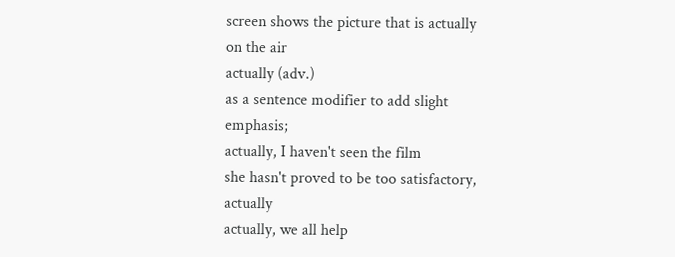screen shows the picture that is actually on the air
actually (adv.)
as a sentence modifier to add slight emphasis;
actually, I haven't seen the film
she hasn't proved to be too satisfactory, actually
actually, we all help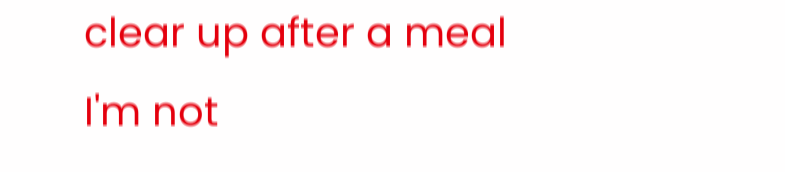clear up after a meal
I'm not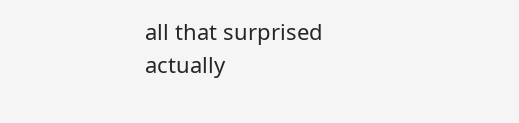all that surprised actually